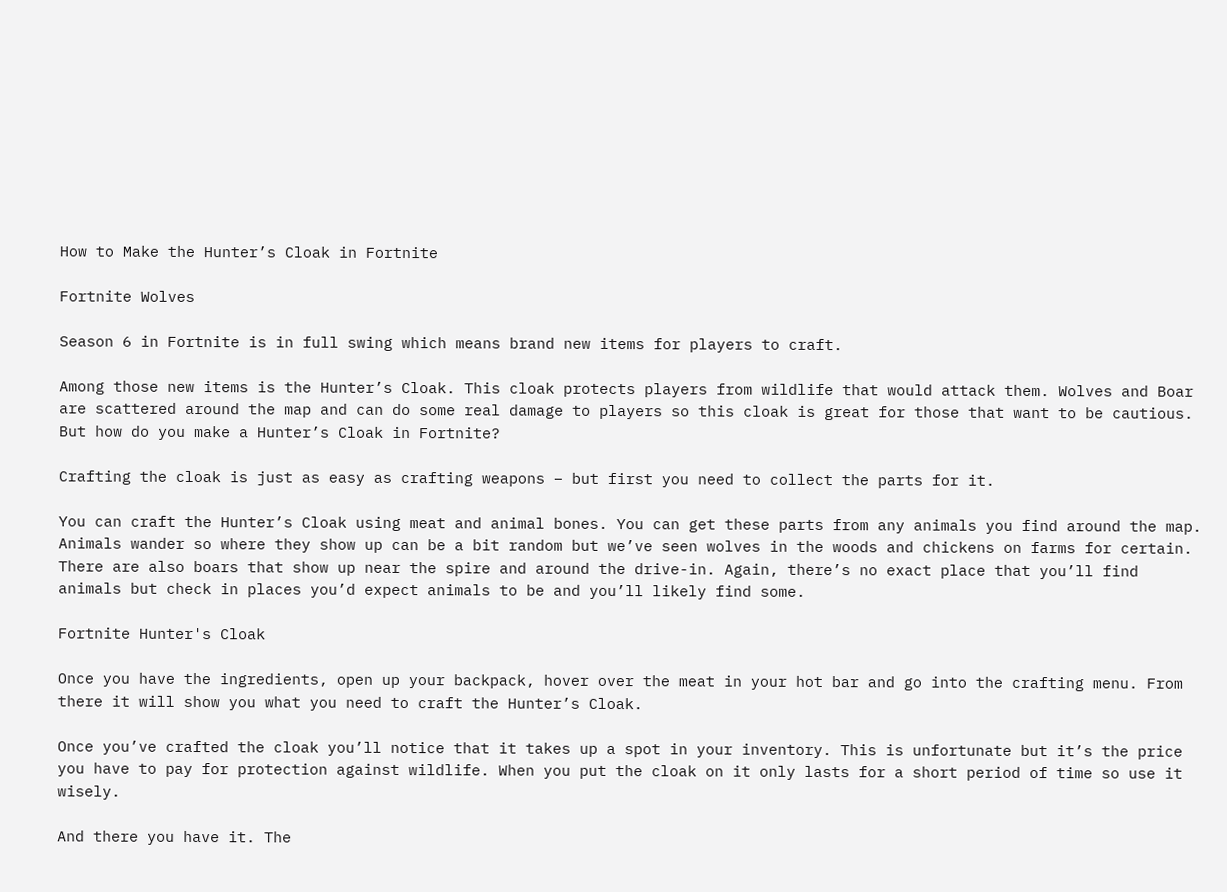How to Make the Hunter’s Cloak in Fortnite

Fortnite Wolves

Season 6 in Fortnite is in full swing which means brand new items for players to craft.

Among those new items is the Hunter’s Cloak. This cloak protects players from wildlife that would attack them. Wolves and Boar are scattered around the map and can do some real damage to players so this cloak is great for those that want to be cautious. But how do you make a Hunter’s Cloak in Fortnite?

Crafting the cloak is just as easy as crafting weapons – but first you need to collect the parts for it.

You can craft the Hunter’s Cloak using meat and animal bones. You can get these parts from any animals you find around the map. Animals wander so where they show up can be a bit random but we’ve seen wolves in the woods and chickens on farms for certain. There are also boars that show up near the spire and around the drive-in. Again, there’s no exact place that you’ll find animals but check in places you’d expect animals to be and you’ll likely find some.

Fortnite Hunter's Cloak

Once you have the ingredients, open up your backpack, hover over the meat in your hot bar and go into the crafting menu. From there it will show you what you need to craft the Hunter’s Cloak.

Once you’ve crafted the cloak you’ll notice that it takes up a spot in your inventory. This is unfortunate but it’s the price you have to pay for protection against wildlife. When you put the cloak on it only lasts for a short period of time so use it wisely.

And there you have it. The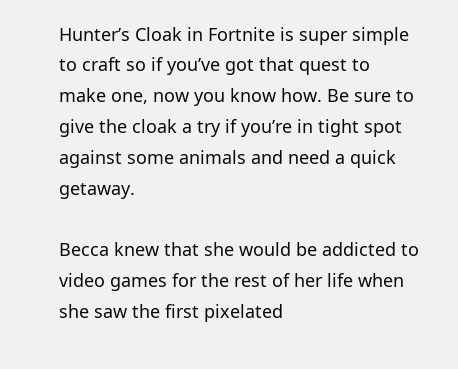Hunter’s Cloak in Fortnite is super simple to craft so if you’ve got that quest to make one, now you know how. Be sure to give the cloak a try if you’re in tight spot against some animals and need a quick getaway.

Becca knew that she would be addicted to video games for the rest of her life when she saw the first pixelated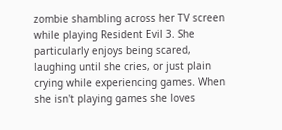zombie shambling across her TV screen while playing Resident Evil 3. She particularly enjoys being scared, laughing until she cries, or just plain crying while experiencing games. When she isn't playing games she loves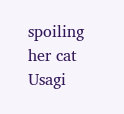spoiling her cat Usagi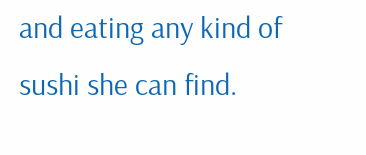and eating any kind of sushi she can find.